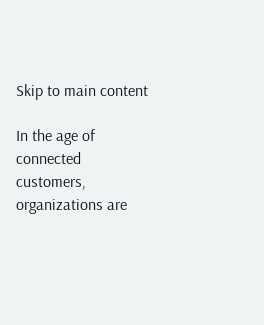Skip to main content

In the age of connected customers, organizations are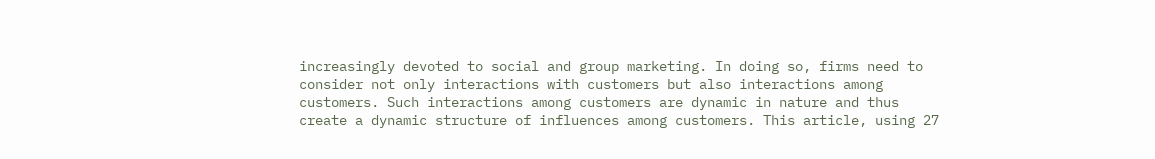increasingly devoted to social and group marketing. In doing so, firms need to consider not only interactions with customers but also interactions among customers. Such interactions among customers are dynamic in nature and thus create a dynamic structure of influences among customers. This article, using 27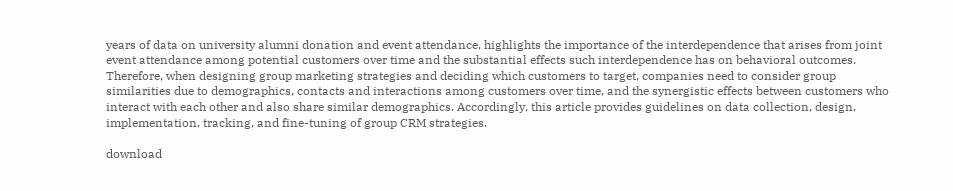years of data on university alumni donation and event attendance, highlights the importance of the interdependence that arises from joint event attendance among potential customers over time and the substantial effects such interdependence has on behavioral outcomes. Therefore, when designing group marketing strategies and deciding which customers to target, companies need to consider group similarities due to demographics, contacts and interactions among customers over time, and the synergistic effects between customers who interact with each other and also share similar demographics. Accordingly, this article provides guidelines on data collection, design, implementation, tracking, and fine-tuning of group CRM strategies.

download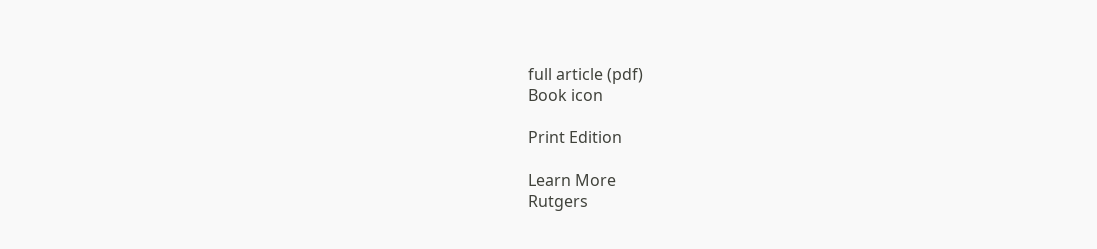full article (pdf)
Book icon

Print Edition

Learn More
Rutgers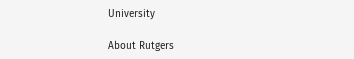University

About Rutgers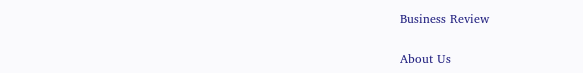Business Review

About Us